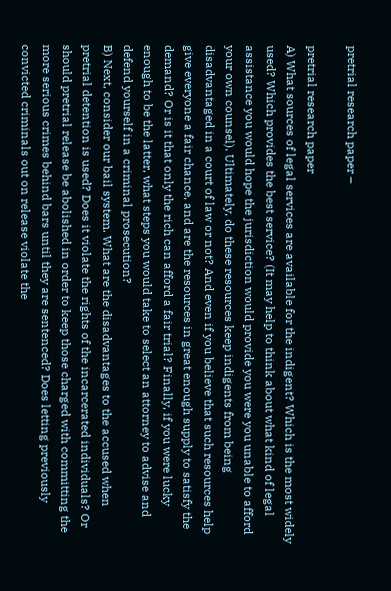pretrial research paper –

pretrial research paper
A) What sources of legal services are available for the indigent? Which is the most widely used? Which provides the best service? (It may help to think about what kind of legal assistance you would hope the jurisdiction would provide you were you unable to afford your own counsel). Ultimately, do these resources keep indigents from being disadvantaged in a court of law or not? And even if you believe that such resources help give everyone a fair chance, and are the resources in great enough supply to satisfy the demand? Or is it that only the rich can afford a fair trial? Finally, if you were lucky enough to be the latter, what steps you would take to select an attorney to advise and defend yourself in a criminal prosecution?
B) Next, consider our bail system. What are the disadvantages to the accused when pretrial detention is used? Does it violate the rights of the incarcerated individuals? Or should pretrial release be abolished in order to keep those charged with committing the more serious crimes behind bars until they are sentenced? Does letting previously convicted criminals out on release violate the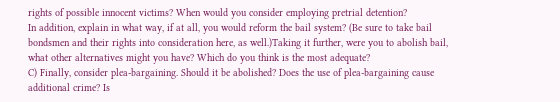rights of possible innocent victims? When would you consider employing pretrial detention?
In addition, explain in what way, if at all, you would reform the bail system? (Be sure to take bail bondsmen and their rights into consideration here, as well.)Taking it further, were you to abolish bail, what other alternatives might you have? Which do you think is the most adequate?
C) Finally, consider plea-bargaining. Should it be abolished? Does the use of plea-bargaining cause additional crime? Is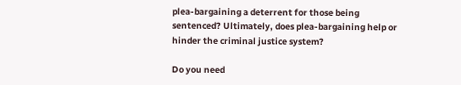plea-bargaining a deterrent for those being sentenced? Ultimately, does plea-bargaining help or hinder the criminal justice system?

Do you need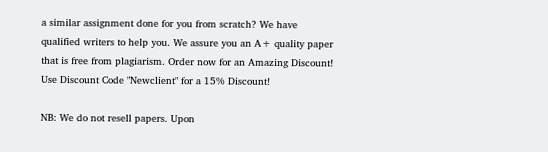a similar assignment done for you from scratch? We have qualified writers to help you. We assure you an A+ quality paper that is free from plagiarism. Order now for an Amazing Discount!
Use Discount Code "Newclient" for a 15% Discount!

NB: We do not resell papers. Upon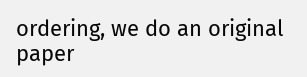ordering, we do an original paper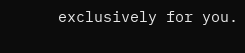exclusively for you.